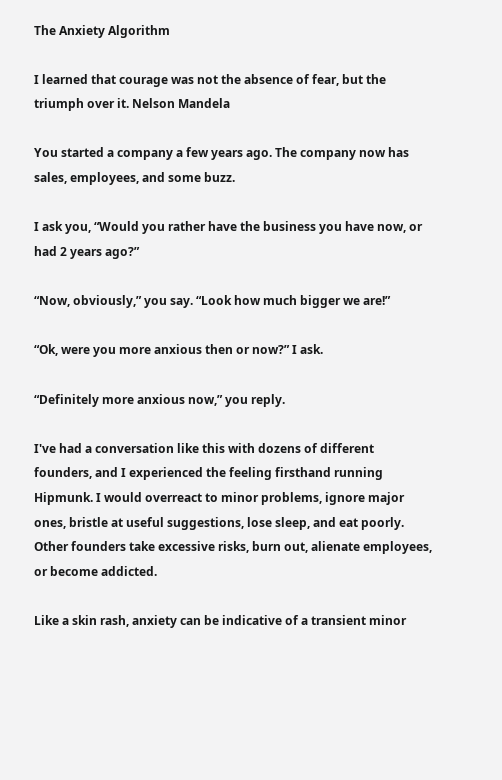The Anxiety Algorithm

I learned that courage was not the absence of fear, but the triumph over it. Nelson Mandela

You started a company a few years ago. The company now has sales, employees, and some buzz.

I ask you, “Would you rather have the business you have now, or had 2 years ago?”

“Now, obviously,” you say. “Look how much bigger we are!”

“Ok, were you more anxious then or now?” I ask.

“Definitely more anxious now,” you reply.

I've had a conversation like this with dozens of different founders, and I experienced the feeling firsthand running Hipmunk. I would overreact to minor problems, ignore major ones, bristle at useful suggestions, lose sleep, and eat poorly. Other founders take excessive risks, burn out, alienate employees, or become addicted.

Like a skin rash, anxiety can be indicative of a transient minor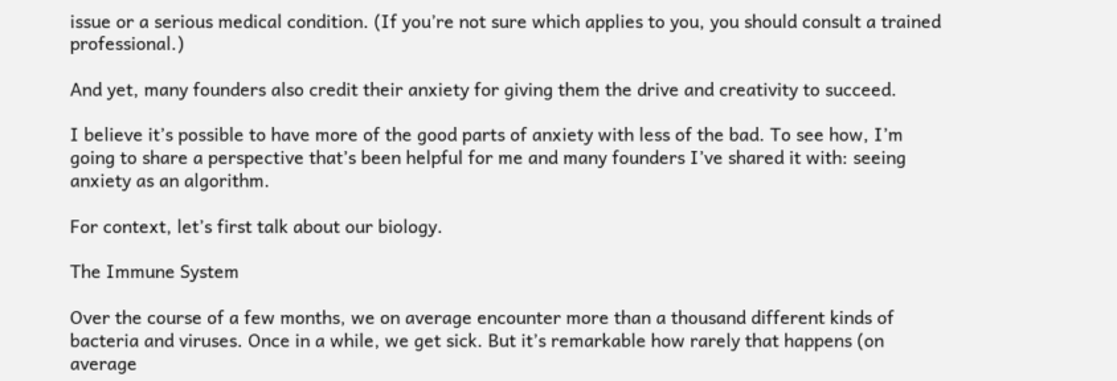issue or a serious medical condition. (If you’re not sure which applies to you, you should consult a trained professional.)

And yet, many founders also credit their anxiety for giving them the drive and creativity to succeed.

I believe it’s possible to have more of the good parts of anxiety with less of the bad. To see how, I’m going to share a perspective that’s been helpful for me and many founders I’ve shared it with: seeing anxiety as an algorithm.

For context, let’s first talk about our biology.

The Immune System

Over the course of a few months, we on average encounter more than a thousand different kinds of bacteria and viruses. Once in a while, we get sick. But it’s remarkable how rarely that happens (on average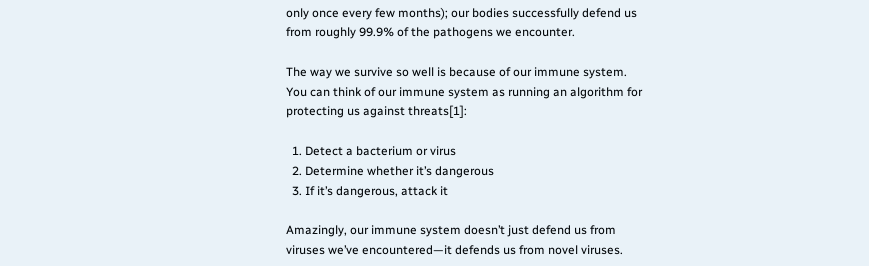only once every few months); our bodies successfully defend us from roughly 99.9% of the pathogens we encounter.

The way we survive so well is because of our immune system. You can think of our immune system as running an algorithm for protecting us against threats[1]:

  1. Detect a bacterium or virus
  2. Determine whether it’s dangerous
  3. If it’s dangerous, attack it

Amazingly, our immune system doesn’t just defend us from viruses we’ve encountered—it defends us from novel viruses.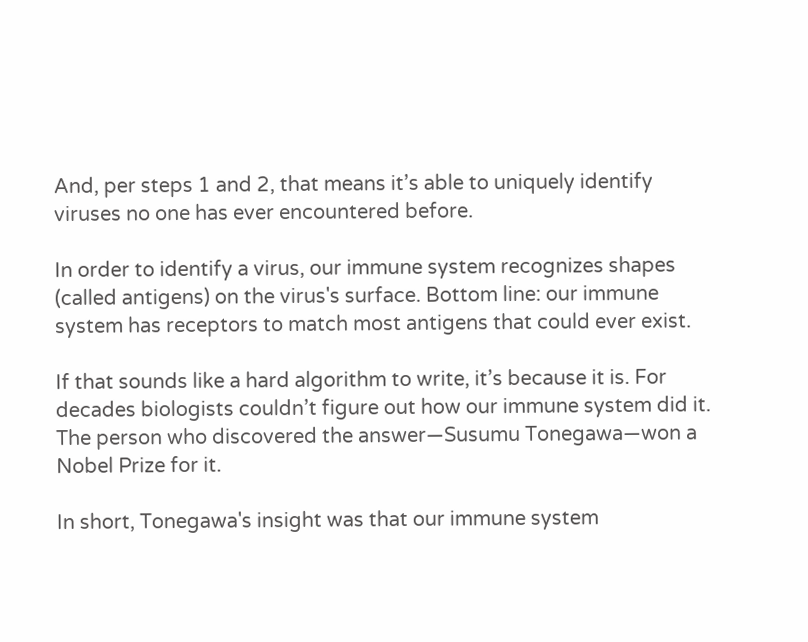And, per steps 1 and 2, that means it’s able to uniquely identify viruses no one has ever encountered before.

In order to identify a virus, our immune system recognizes shapes (called antigens) on the virus's surface. Bottom line: our immune system has receptors to match most antigens that could ever exist.

If that sounds like a hard algorithm to write, it’s because it is. For decades biologists couldn’t figure out how our immune system did it. The person who discovered the answer—Susumu Tonegawa—won a Nobel Prize for it.

In short, Tonegawa's insight was that our immune system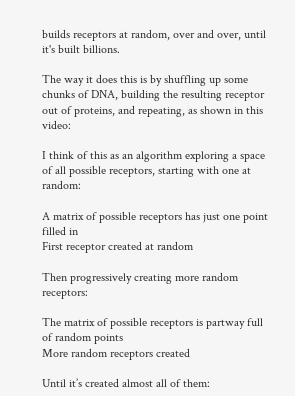builds receptors at random, over and over, until it's built billions.

The way it does this is by shuffling up some chunks of DNA, building the resulting receptor out of proteins, and repeating, as shown in this video:

I think of this as an algorithm exploring a space of all possible receptors, starting with one at random:

A matrix of possible receptors has just one point filled in
First receptor created at random

Then progressively creating more random receptors:

The matrix of possible receptors is partway full of random points
More random receptors created

Until it’s created almost all of them: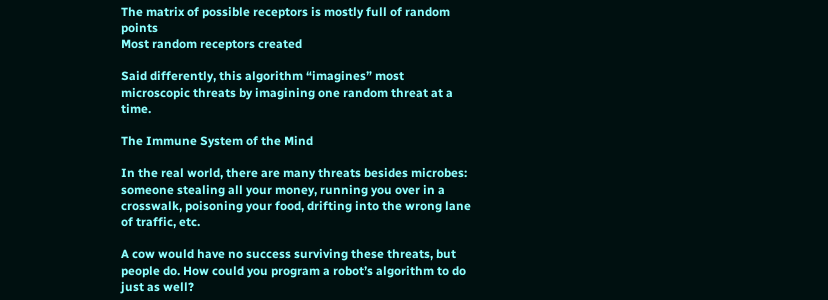The matrix of possible receptors is mostly full of random points
Most random receptors created

Said differently, this algorithm “imagines” most microscopic threats by imagining one random threat at a time.

The Immune System of the Mind

In the real world, there are many threats besides microbes: someone stealing all your money, running you over in a crosswalk, poisoning your food, drifting into the wrong lane of traffic, etc.

A cow would have no success surviving these threats, but people do. How could you program a robot’s algorithm to do just as well?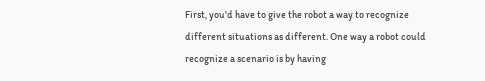First, you'd have to give the robot a way to recognize different situations as different. One way a robot could recognize a scenario is by having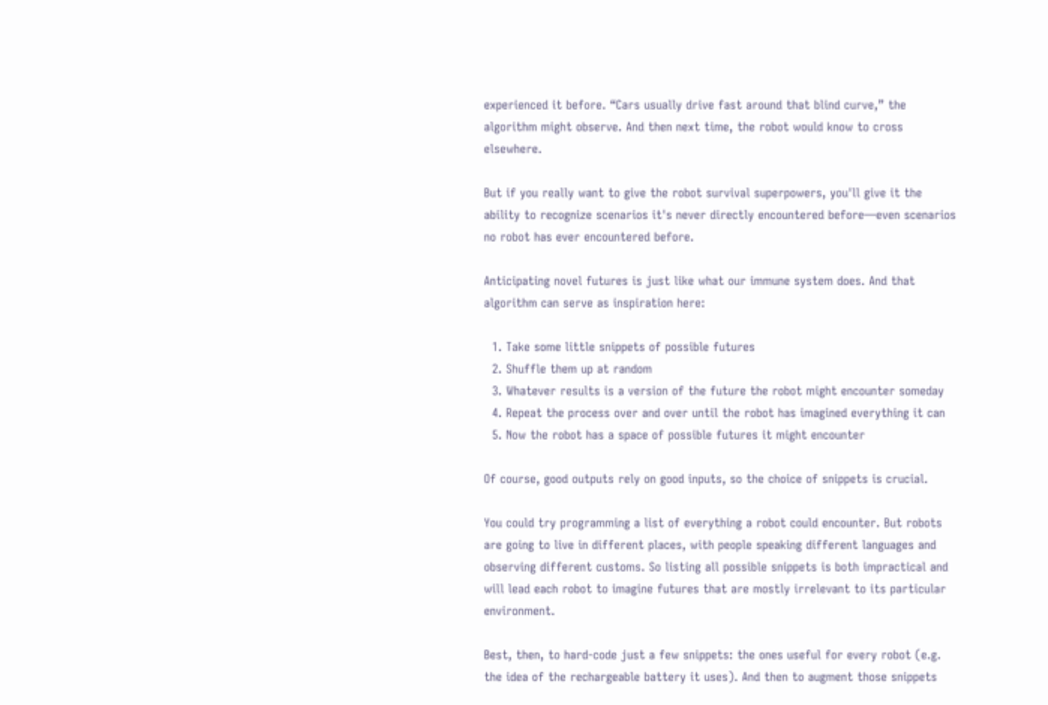experienced it before. “Cars usually drive fast around that blind curve,” the algorithm might observe. And then next time, the robot would know to cross elsewhere.

But if you really want to give the robot survival superpowers, you'll give it the ability to recognize scenarios it's never directly encountered before—even scenarios no robot has ever encountered before.

Anticipating novel futures is just like what our immune system does. And that algorithm can serve as inspiration here:

  1. Take some little snippets of possible futures
  2. Shuffle them up at random
  3. Whatever results is a version of the future the robot might encounter someday
  4. Repeat the process over and over until the robot has imagined everything it can
  5. Now the robot has a space of possible futures it might encounter

Of course, good outputs rely on good inputs, so the choice of snippets is crucial.

You could try programming a list of everything a robot could encounter. But robots are going to live in different places, with people speaking different languages and observing different customs. So listing all possible snippets is both impractical and will lead each robot to imagine futures that are mostly irrelevant to its particular environment.

Best, then, to hard-code just a few snippets: the ones useful for every robot (e.g. the idea of the rechargeable battery it uses). And then to augment those snippets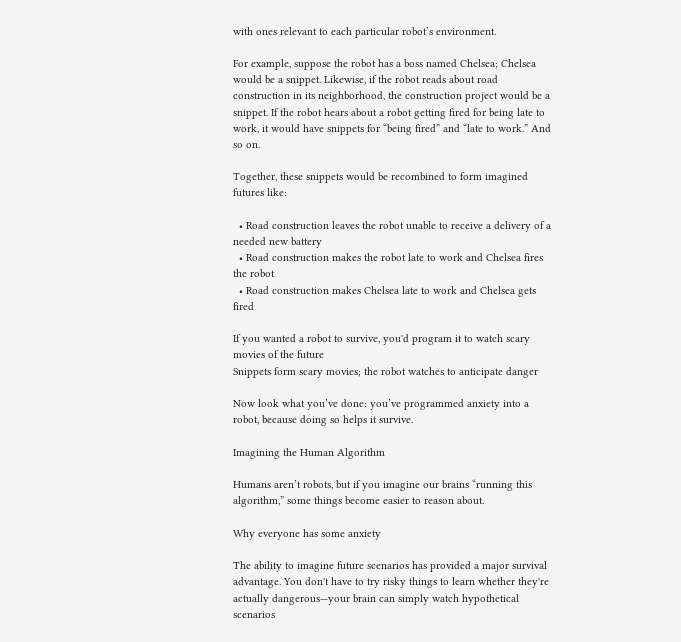with ones relevant to each particular robot’s environment.

For example, suppose the robot has a boss named Chelsea; Chelsea would be a snippet. Likewise, if the robot reads about road construction in its neighborhood, the construction project would be a snippet. If the robot hears about a robot getting fired for being late to work, it would have snippets for “being fired” and “late to work.” And so on.

Together, these snippets would be recombined to form imagined futures like:

  • Road construction leaves the robot unable to receive a delivery of a needed new battery
  • Road construction makes the robot late to work and Chelsea fires the robot
  • Road construction makes Chelsea late to work and Chelsea gets fired

If you wanted a robot to survive, you'd program it to watch scary movies of the future
Snippets form scary movies; the robot watches to anticipate danger

Now look what you’ve done: you’ve programmed anxiety into a robot, because doing so helps it survive.

Imagining the Human Algorithm

Humans aren’t robots, but if you imagine our brains “running this algorithm,” some things become easier to reason about.

Why everyone has some anxiety

The ability to imagine future scenarios has provided a major survival advantage. You don't have to try risky things to learn whether they're actually dangerous—your brain can simply watch hypothetical scenarios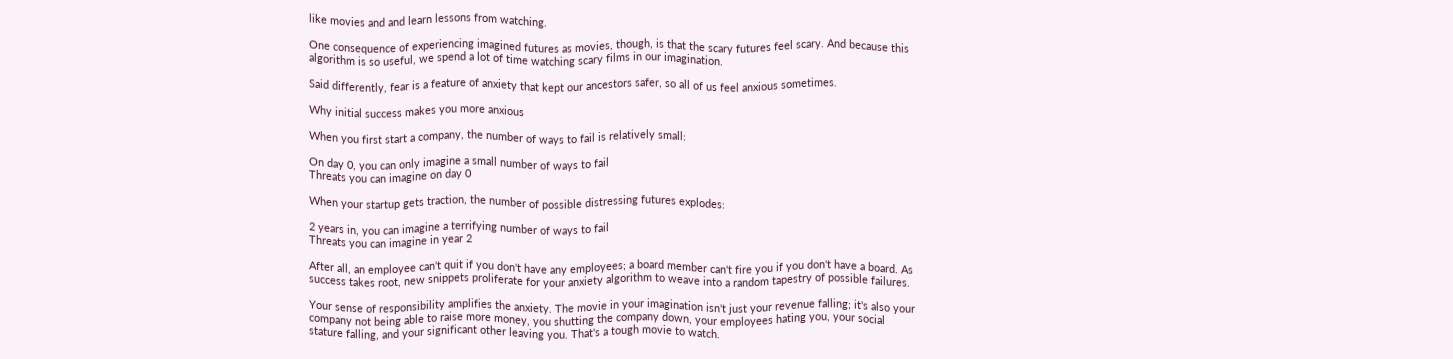like movies and and learn lessons from watching.

One consequence of experiencing imagined futures as movies, though, is that the scary futures feel scary. And because this algorithm is so useful, we spend a lot of time watching scary films in our imagination.

Said differently, fear is a feature of anxiety that kept our ancestors safer, so all of us feel anxious sometimes.

Why initial success makes you more anxious

When you first start a company, the number of ways to fail is relatively small:

On day 0, you can only imagine a small number of ways to fail
Threats you can imagine on day 0

When your startup gets traction, the number of possible distressing futures explodes:

2 years in, you can imagine a terrifying number of ways to fail
Threats you can imagine in year 2

After all, an employee can't quit if you don't have any employees; a board member can't fire you if you don't have a board. As success takes root, new snippets proliferate for your anxiety algorithm to weave into a random tapestry of possible failures.

Your sense of responsibility amplifies the anxiety. The movie in your imagination isn't just your revenue falling; it's also your company not being able to raise more money, you shutting the company down, your employees hating you, your social stature falling, and your significant other leaving you. That's a tough movie to watch.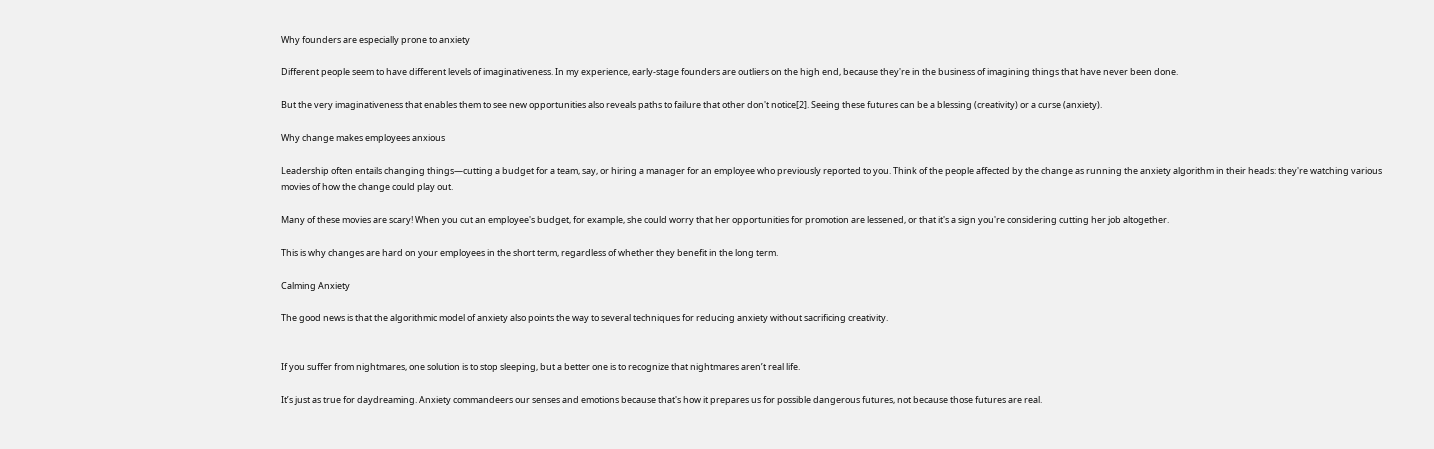Why founders are especially prone to anxiety

Different people seem to have different levels of imaginativeness. In my experience, early-stage founders are outliers on the high end, because they're in the business of imagining things that have never been done.

But the very imaginativeness that enables them to see new opportunities also reveals paths to failure that other don't notice[2]. Seeing these futures can be a blessing (creativity) or a curse (anxiety).

Why change makes employees anxious

Leadership often entails changing things—cutting a budget for a team, say, or hiring a manager for an employee who previously reported to you. Think of the people affected by the change as running the anxiety algorithm in their heads: they're watching various movies of how the change could play out.

Many of these movies are scary! When you cut an employee's budget, for example, she could worry that her opportunities for promotion are lessened, or that it's a sign you're considering cutting her job altogether.

This is why changes are hard on your employees in the short term, regardless of whether they benefit in the long term.

Calming Anxiety

The good news is that the algorithmic model of anxiety also points the way to several techniques for reducing anxiety without sacrificing creativity.


If you suffer from nightmares, one solution is to stop sleeping, but a better one is to recognize that nightmares aren’t real life.

It’s just as true for daydreaming. Anxiety commandeers our senses and emotions because that's how it prepares us for possible dangerous futures, not because those futures are real.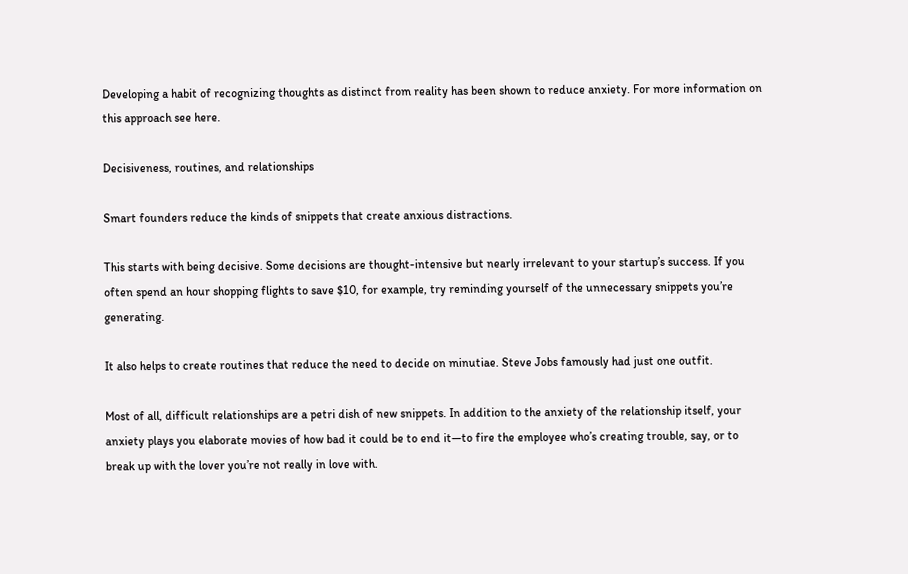Developing a habit of recognizing thoughts as distinct from reality has been shown to reduce anxiety. For more information on this approach see here.

Decisiveness, routines, and relationships

Smart founders reduce the kinds of snippets that create anxious distractions.

This starts with being decisive. Some decisions are thought-intensive but nearly irrelevant to your startup’s success. If you often spend an hour shopping flights to save $10, for example, try reminding yourself of the unnecessary snippets you’re generating.

It also helps to create routines that reduce the need to decide on minutiae. Steve Jobs famously had just one outfit.

Most of all, difficult relationships are a petri dish of new snippets. In addition to the anxiety of the relationship itself, your anxiety plays you elaborate movies of how bad it could be to end it—to fire the employee who’s creating trouble, say, or to break up with the lover you’re not really in love with.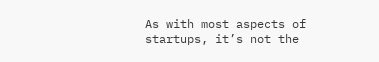As with most aspects of startups, it’s not the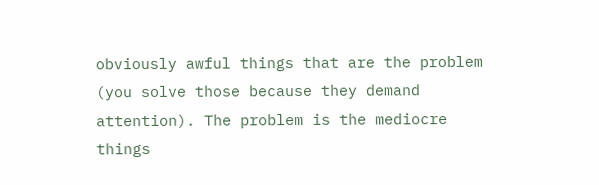obviously awful things that are the problem (you solve those because they demand attention). The problem is the mediocre things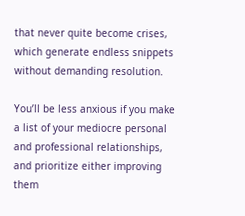that never quite become crises, which generate endless snippets without demanding resolution.

You’ll be less anxious if you make a list of your mediocre personal and professional relationships, and prioritize either improving them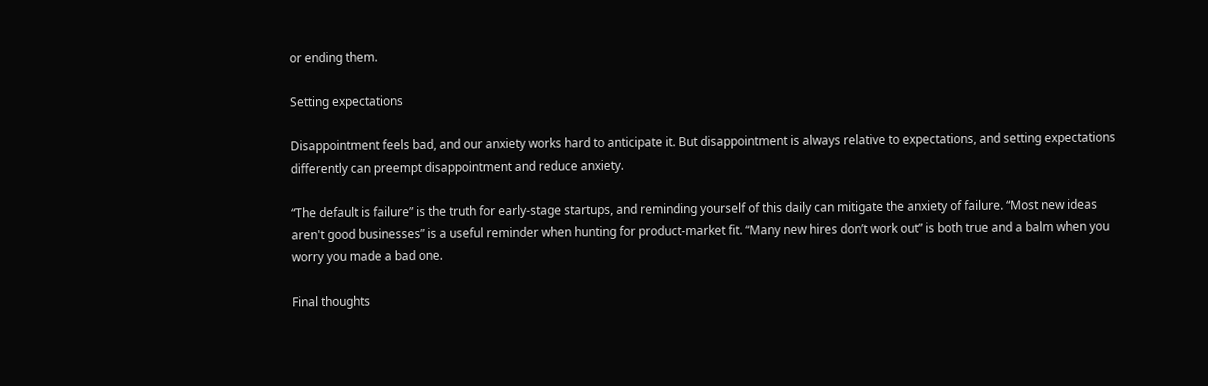or ending them.

Setting expectations

Disappointment feels bad, and our anxiety works hard to anticipate it. But disappointment is always relative to expectations, and setting expectations differently can preempt disappointment and reduce anxiety.

“The default is failure” is the truth for early-stage startups, and reminding yourself of this daily can mitigate the anxiety of failure. “Most new ideas aren't good businesses” is a useful reminder when hunting for product-market fit. “Many new hires don’t work out” is both true and a balm when you worry you made a bad one.

Final thoughts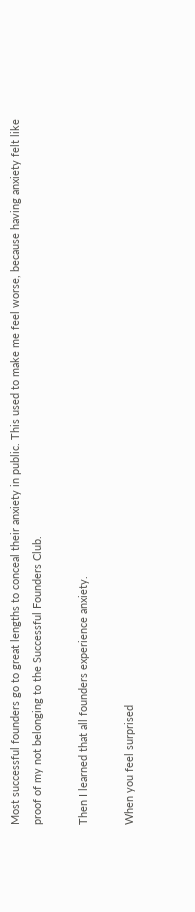Most successful founders go to great lengths to conceal their anxiety in public. This used to make me feel worse, because having anxiety felt like proof of my not belonging to the Successful Founders Club.

Then I learned that all founders experience anxiety.

When you feel surprised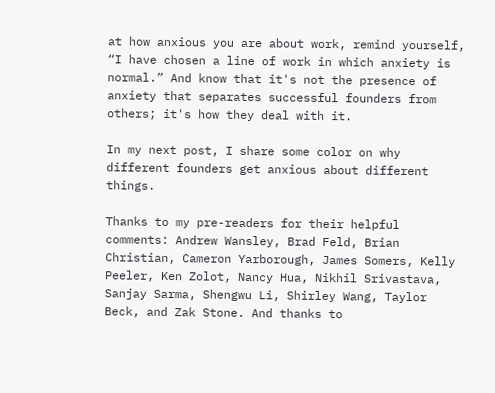at how anxious you are about work, remind yourself, “I have chosen a line of work in which anxiety is normal.” And know that it's not the presence of anxiety that separates successful founders from others; it's how they deal with it.

In my next post, I share some color on why different founders get anxious about different things.

Thanks to my pre-readers for their helpful comments: Andrew Wansley, Brad Feld, Brian Christian, Cameron Yarborough, James Somers, Kelly Peeler, Ken Zolot, Nancy Hua, Nikhil Srivastava, Sanjay Sarma, Shengwu Li, Shirley Wang, Taylor Beck, and Zak Stone. And thanks to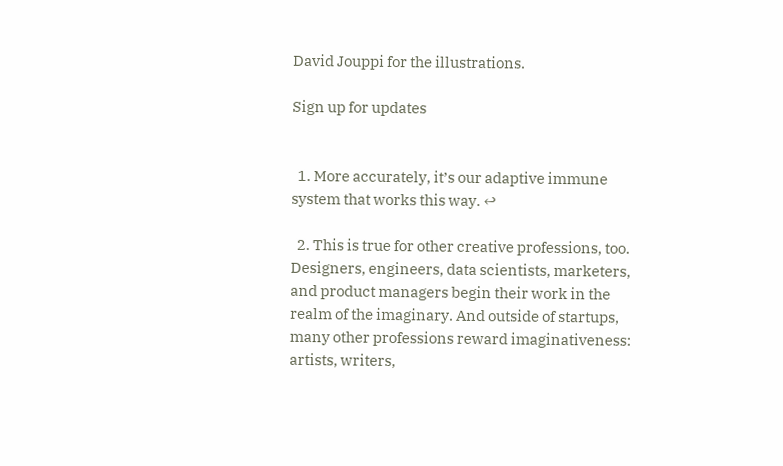David Jouppi for the illustrations.

Sign up for updates


  1. More accurately, it’s our adaptive immune system that works this way. ↩

  2. This is true for other creative professions, too. Designers, engineers, data scientists, marketers, and product managers begin their work in the realm of the imaginary. And outside of startups, many other professions reward imaginativeness: artists, writers,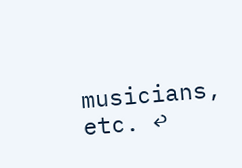musicians, etc. ↩